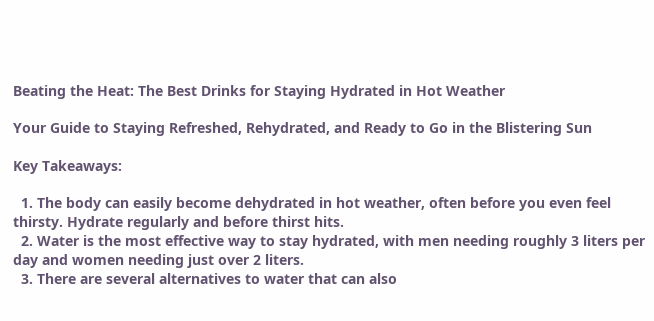Beating the Heat: The Best Drinks for Staying Hydrated in Hot Weather

Your Guide to Staying Refreshed, Rehydrated, and Ready to Go in the Blistering Sun

Key Takeaways:

  1. The body can easily become dehydrated in hot weather, often before you even feel thirsty. Hydrate regularly and before thirst hits.
  2. Water is the most effective way to stay hydrated, with men needing roughly 3 liters per day and women needing just over 2 liters.
  3. There are several alternatives to water that can also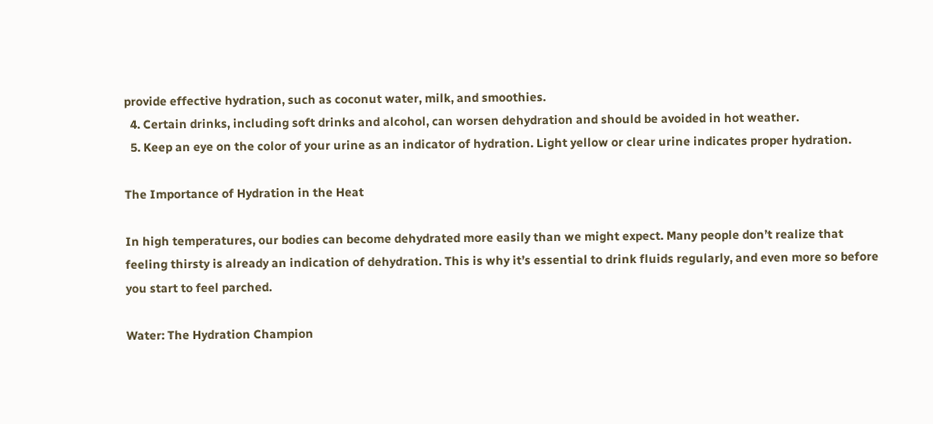provide effective hydration, such as coconut water, milk, and smoothies.
  4. Certain drinks, including soft drinks and alcohol, can worsen dehydration and should be avoided in hot weather.
  5. Keep an eye on the color of your urine as an indicator of hydration. Light yellow or clear urine indicates proper hydration.

The Importance of Hydration in the Heat

In high temperatures, our bodies can become dehydrated more easily than we might expect. Many people don’t realize that feeling thirsty is already an indication of dehydration. This is why it’s essential to drink fluids regularly, and even more so before you start to feel parched.

Water: The Hydration Champion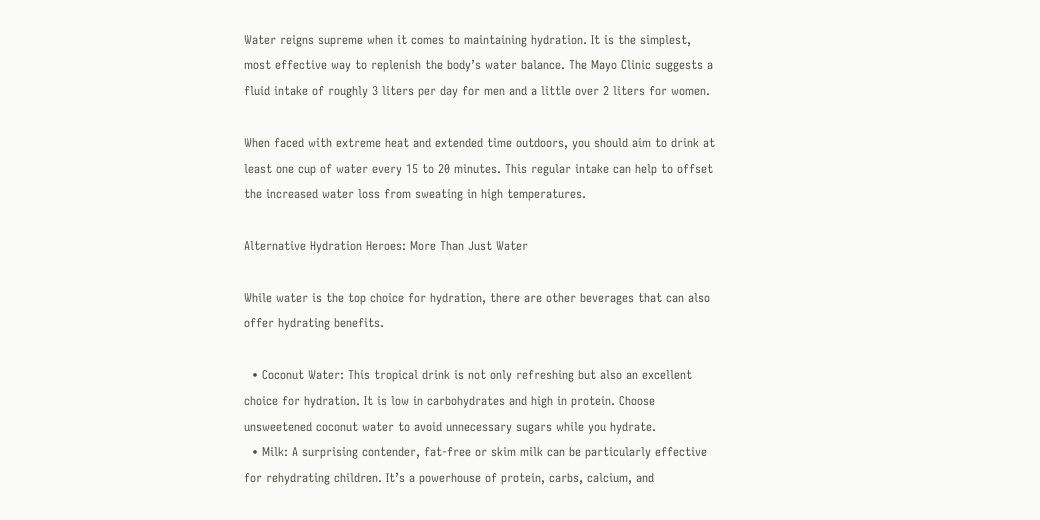Water reigns supreme when it comes to maintaining hydration. It is the simplest, most effective way to replenish the body’s water balance. The Mayo Clinic suggests a fluid intake of roughly 3 liters per day for men and a little over 2 liters for women.

When faced with extreme heat and extended time outdoors, you should aim to drink at least one cup of water every 15 to 20 minutes. This regular intake can help to offset the increased water loss from sweating in high temperatures.

Alternative Hydration Heroes: More Than Just Water

While water is the top choice for hydration, there are other beverages that can also offer hydrating benefits.

  • Coconut Water: This tropical drink is not only refreshing but also an excellent choice for hydration. It is low in carbohydrates and high in protein. Choose unsweetened coconut water to avoid unnecessary sugars while you hydrate.
  • Milk: A surprising contender, fat-free or skim milk can be particularly effective for rehydrating children. It’s a powerhouse of protein, carbs, calcium, and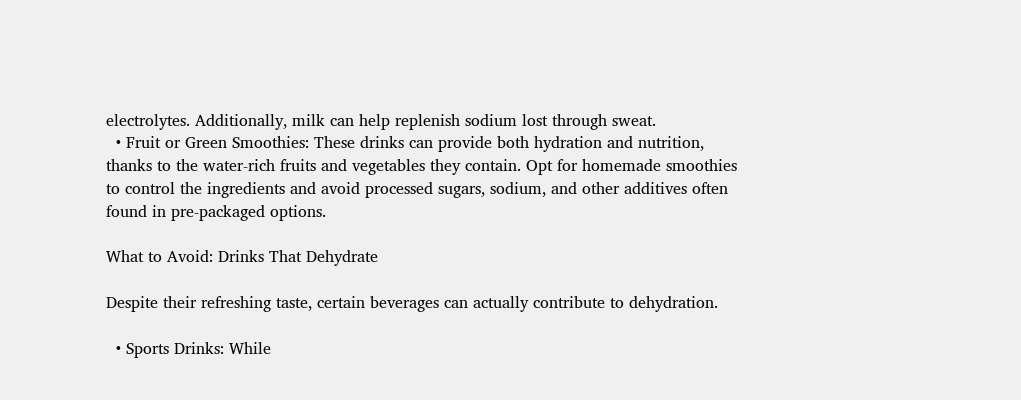electrolytes. Additionally, milk can help replenish sodium lost through sweat.
  • Fruit or Green Smoothies: These drinks can provide both hydration and nutrition, thanks to the water-rich fruits and vegetables they contain. Opt for homemade smoothies to control the ingredients and avoid processed sugars, sodium, and other additives often found in pre-packaged options.

What to Avoid: Drinks That Dehydrate

Despite their refreshing taste, certain beverages can actually contribute to dehydration.

  • Sports Drinks: While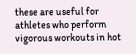these are useful for athletes who perform vigorous workouts in hot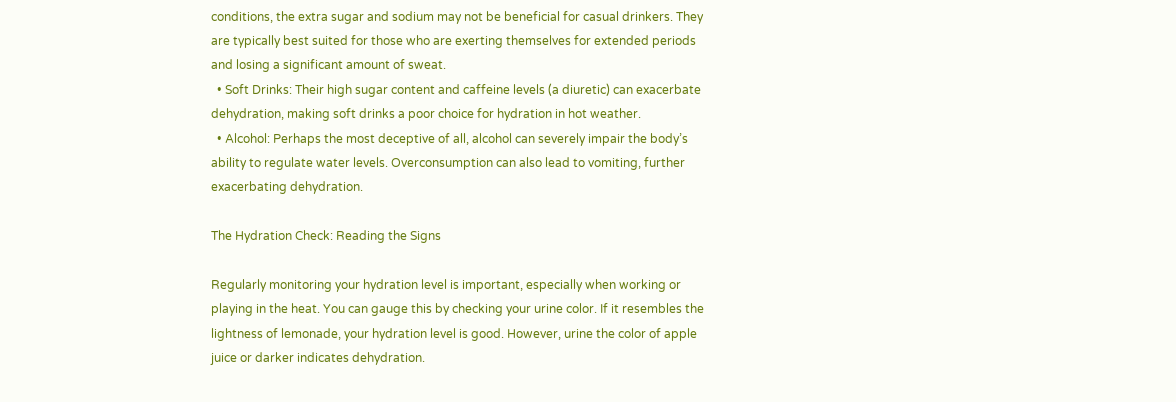conditions, the extra sugar and sodium may not be beneficial for casual drinkers. They are typically best suited for those who are exerting themselves for extended periods and losing a significant amount of sweat.
  • Soft Drinks: Their high sugar content and caffeine levels (a diuretic) can exacerbate dehydration, making soft drinks a poor choice for hydration in hot weather.
  • Alcohol: Perhaps the most deceptive of all, alcohol can severely impair the body’s ability to regulate water levels. Overconsumption can also lead to vomiting, further exacerbating dehydration.

The Hydration Check: Reading the Signs

Regularly monitoring your hydration level is important, especially when working or playing in the heat. You can gauge this by checking your urine color. If it resembles the lightness of lemonade, your hydration level is good. However, urine the color of apple juice or darker indicates dehydration.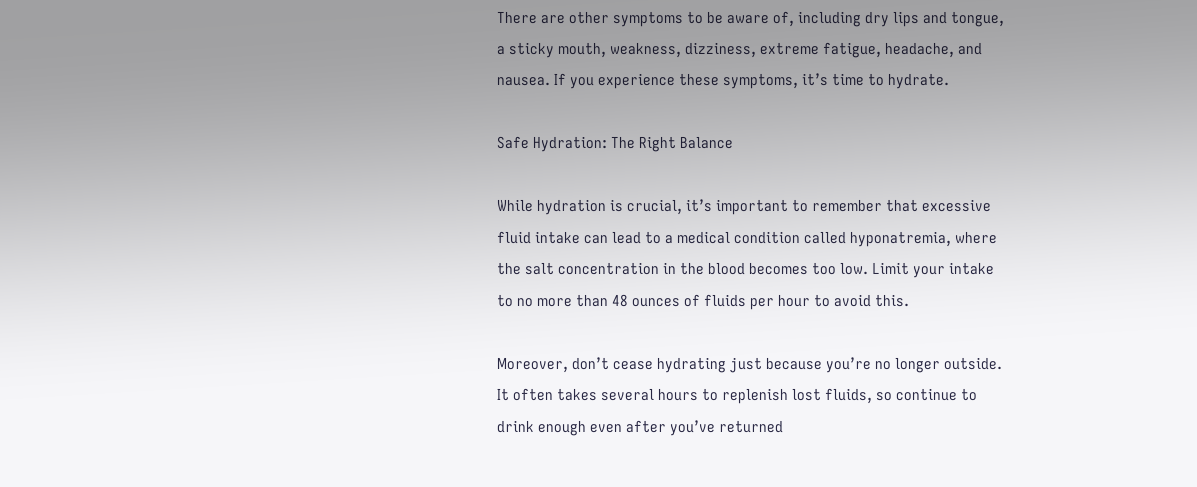There are other symptoms to be aware of, including dry lips and tongue, a sticky mouth, weakness, dizziness, extreme fatigue, headache, and nausea. If you experience these symptoms, it’s time to hydrate.

Safe Hydration: The Right Balance

While hydration is crucial, it’s important to remember that excessive fluid intake can lead to a medical condition called hyponatremia, where the salt concentration in the blood becomes too low. Limit your intake to no more than 48 ounces of fluids per hour to avoid this.

Moreover, don’t cease hydrating just because you’re no longer outside. It often takes several hours to replenish lost fluids, so continue to drink enough even after you’ve returned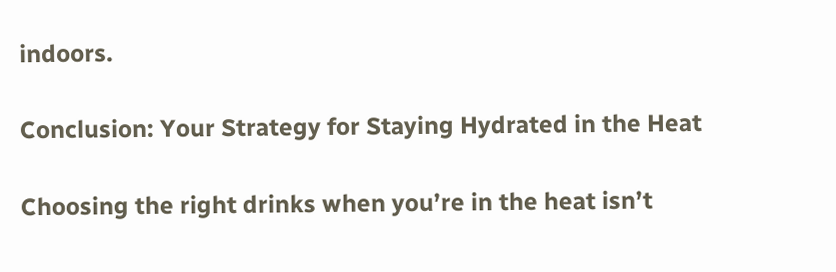indoors.

Conclusion: Your Strategy for Staying Hydrated in the Heat

Choosing the right drinks when you’re in the heat isn’t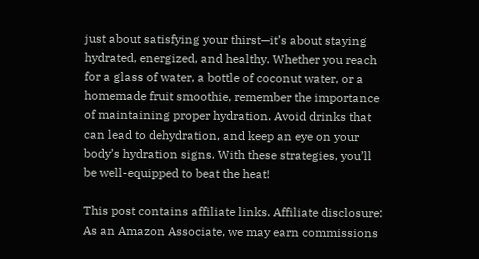just about satisfying your thirst—it’s about staying hydrated, energized, and healthy. Whether you reach for a glass of water, a bottle of coconut water, or a homemade fruit smoothie, remember the importance of maintaining proper hydration. Avoid drinks that can lead to dehydration, and keep an eye on your body’s hydration signs. With these strategies, you’ll be well-equipped to beat the heat!

This post contains affiliate links. Affiliate disclosure: As an Amazon Associate, we may earn commissions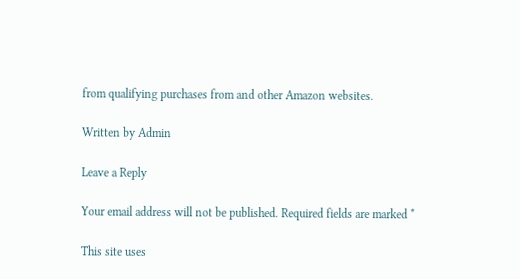from qualifying purchases from and other Amazon websites.

Written by Admin

Leave a Reply

Your email address will not be published. Required fields are marked *

This site uses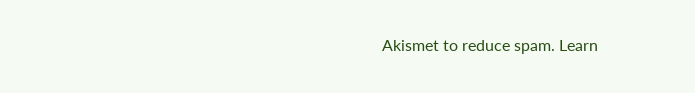Akismet to reduce spam. Learn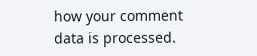how your comment data is processed.